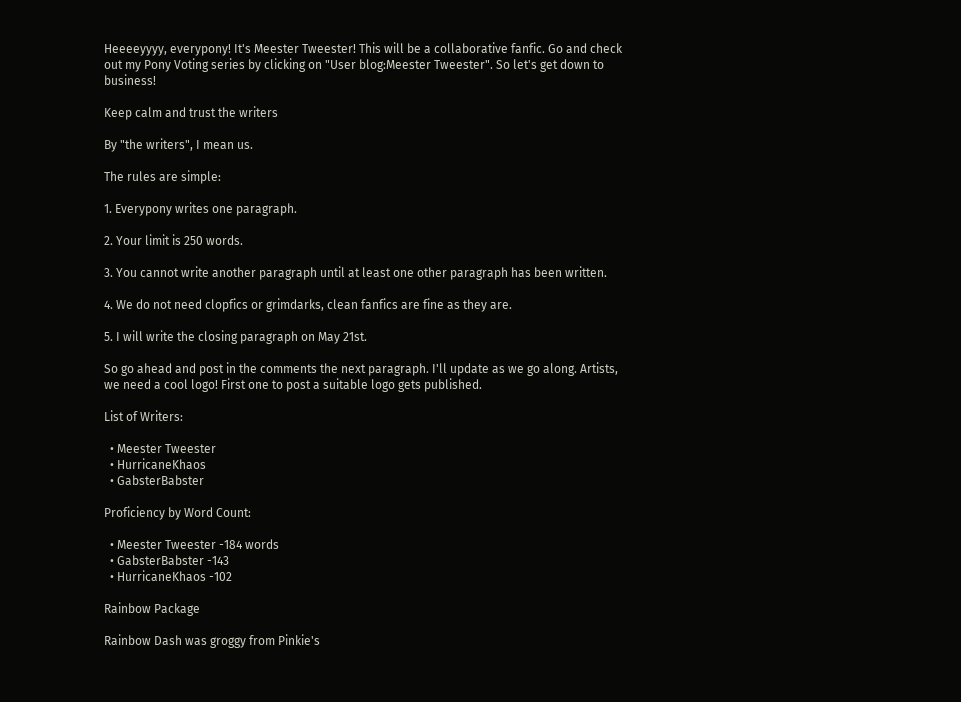Heeeeyyyy, everypony! It's Meester Tweester! This will be a collaborative fanfic. Go and check out my Pony Voting series by clicking on "User blog:Meester Tweester". So let's get down to business!

Keep calm and trust the writers

By "the writers", I mean us.

The rules are simple:

1. Everypony writes one paragraph.

2. Your limit is 250 words.

3. You cannot write another paragraph until at least one other paragraph has been written.

4. We do not need clopfics or grimdarks, clean fanfics are fine as they are.

5. I will write the closing paragraph on May 21st.

So go ahead and post in the comments the next paragraph. I'll update as we go along. Artists, we need a cool logo! First one to post a suitable logo gets published.

List of Writers:

  • Meester Tweester
  • HurricaneKhaos
  • GabsterBabster

Proficiency by Word Count:

  • Meester Tweester -184 words
  • GabsterBabster -143
  • HurricaneKhaos -102

Rainbow Package

Rainbow Dash was groggy from Pinkie's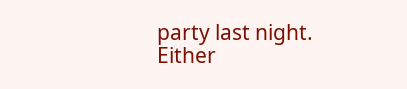party last night. Either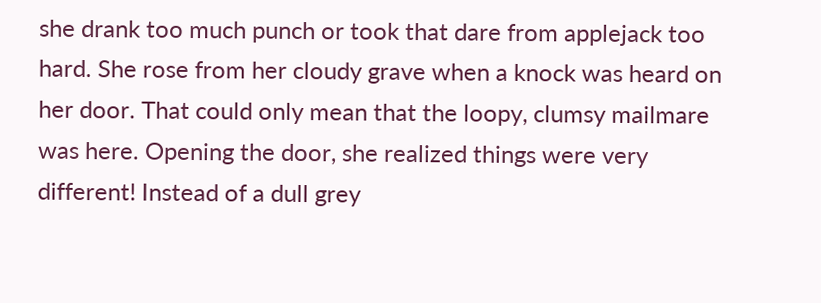she drank too much punch or took that dare from applejack too hard. She rose from her cloudy grave when a knock was heard on her door. That could only mean that the loopy, clumsy mailmare was here. Opening the door, she realized things were very different! Instead of a dull grey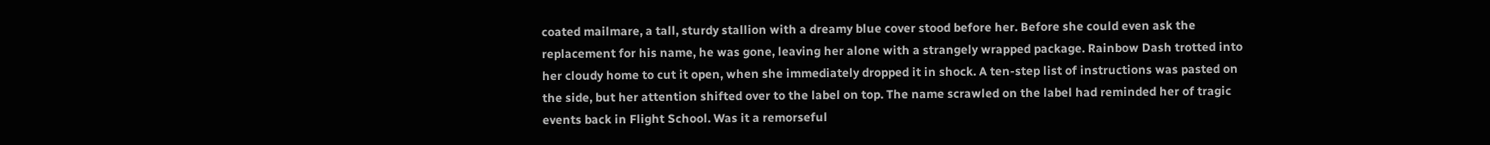coated mailmare, a tall, sturdy stallion with a dreamy blue cover stood before her. Before she could even ask the replacement for his name, he was gone, leaving her alone with a strangely wrapped package. Rainbow Dash trotted into her cloudy home to cut it open, when she immediately dropped it in shock. A ten-step list of instructions was pasted on the side, but her attention shifted over to the label on top. The name scrawled on the label had reminded her of tragic events back in Flight School. Was it a remorseful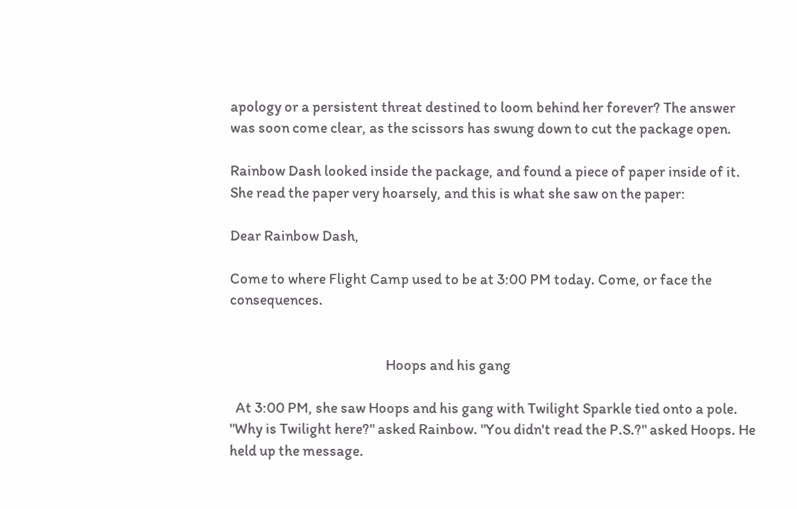apology or a persistent threat destined to loom behind her forever? The answer was soon come clear, as the scissors has swung down to cut the package open.

Rainbow Dash looked inside the package, and found a piece of paper inside of it. She read the paper very hoarsely, and this is what she saw on the paper:

Dear Rainbow Dash,

Come to where Flight Camp used to be at 3:00 PM today. Come, or face the consequences.


                                                    Hoops and his gang

  At 3:00 PM, she saw Hoops and his gang with Twilight Sparkle tied onto a pole. "Why is Twilight here?" asked Rainbow. "You didn't read the P.S.?" asked Hoops. He held up the message.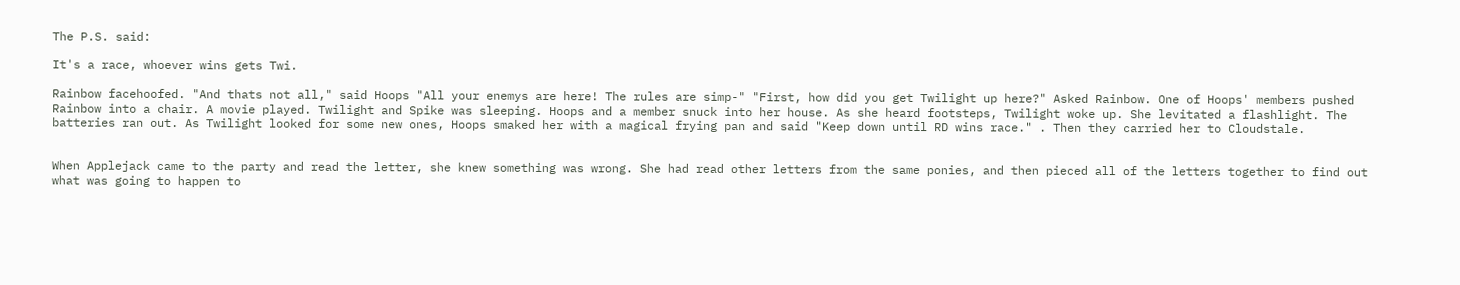The P.S. said:

It's a race, whoever wins gets Twi.

Rainbow facehoofed. "And thats not all," said Hoops "All your enemys are here! The rules are simp-" "First, how did you get Twilight up here?" Asked Rainbow. One of Hoops' members pushed Rainbow into a chair. A movie played. Twilight and Spike was sleeping. Hoops and a member snuck into her house. As she heard footsteps, Twilight woke up. She levitated a flashlight. The batteries ran out. As Twilight looked for some new ones, Hoops smaked her with a magical frying pan and said "Keep down until RD wins race." . Then they carried her to Cloudstale.


When Applejack came to the party and read the letter, she knew something was wrong. She had read other letters from the same ponies, and then pieced all of the letters together to find out what was going to happen to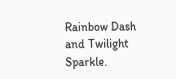Rainbow Dash and Twilight Sparkle.